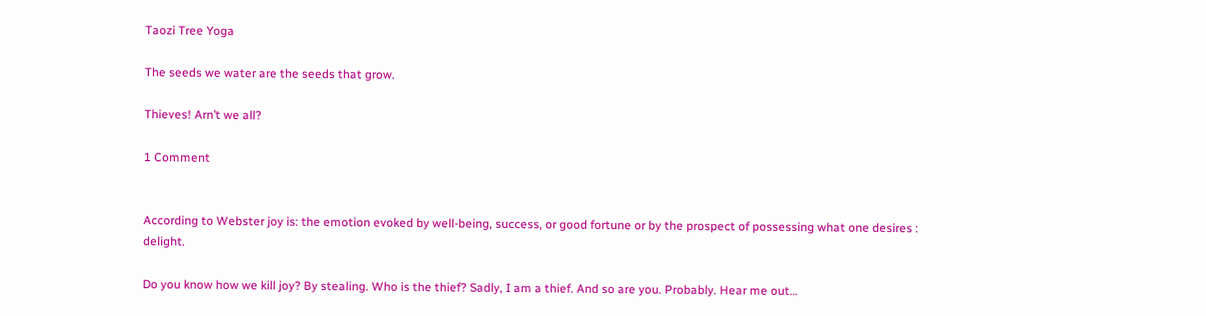Taozi Tree Yoga

The seeds we water are the seeds that grow.

Thieves! Arn’t we all?

1 Comment


According to Webster joy is: the emotion evoked by well-being, success, or good fortune or by the prospect of possessing what one desires : delight.

Do you know how we kill joy? By stealing. Who is the thief? Sadly, I am a thief. And so are you. Probably. Hear me out…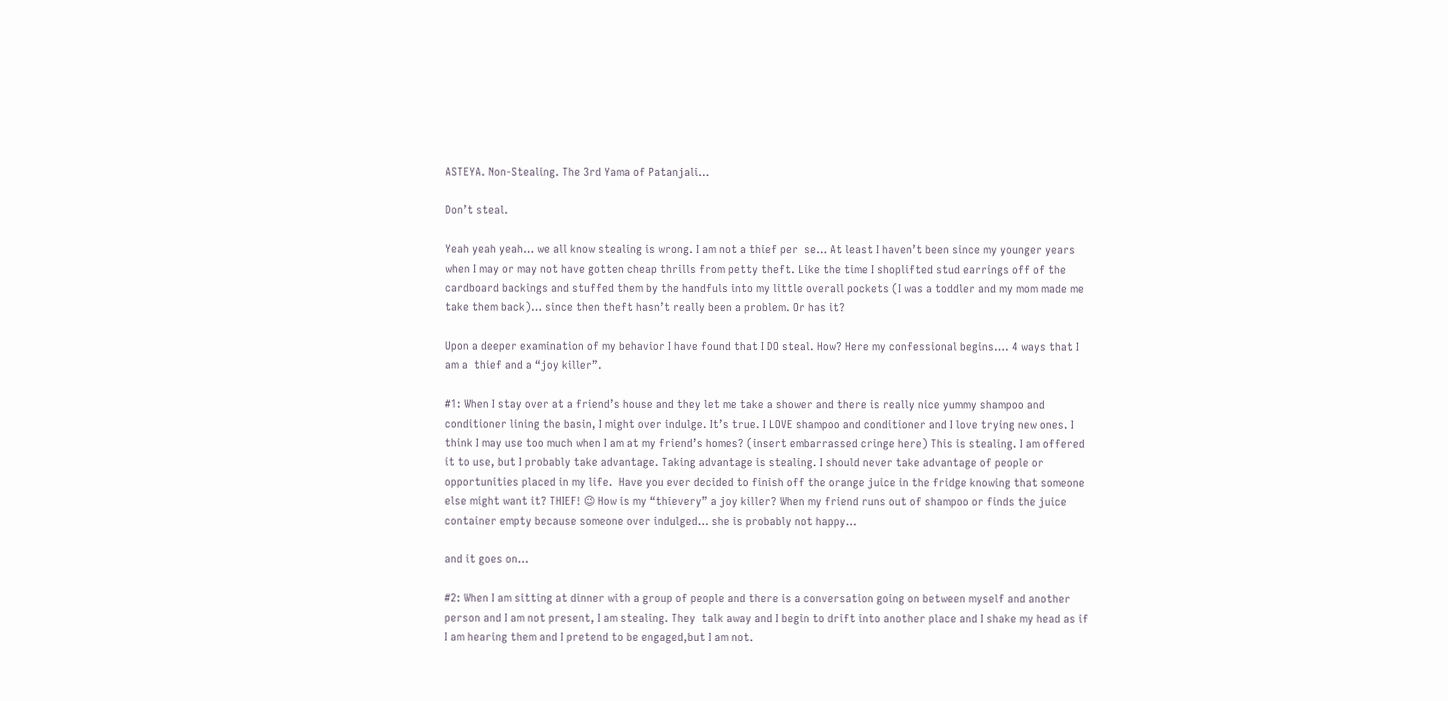ASTEYA. Non-Stealing. The 3rd Yama of Patanjali…

Don’t steal.

Yeah yeah yeah… we all know stealing is wrong. I am not a thief per  se… At least I haven’t been since my younger years when I may or may not have gotten cheap thrills from petty theft. Like the time I shoplifted stud earrings off of the cardboard backings and stuffed them by the handfuls into my little overall pockets (I was a toddler and my mom made me take them back)… since then theft hasn’t really been a problem. Or has it?

Upon a deeper examination of my behavior I have found that I DO steal. How? Here my confessional begins…. 4 ways that I am a  thief and a “joy killer”.

#1: When I stay over at a friend’s house and they let me take a shower and there is really nice yummy shampoo and conditioner lining the basin, I might over indulge. It’s true. I LOVE shampoo and conditioner and I love trying new ones. I think I may use too much when I am at my friend’s homes? (insert embarrassed cringe here) This is stealing. I am offered it to use, but I probably take advantage. Taking advantage is stealing. I should never take advantage of people or opportunities placed in my life.  Have you ever decided to finish off the orange juice in the fridge knowing that someone else might want it? THIEF! 😉 How is my “thievery” a joy killer? When my friend runs out of shampoo or finds the juice container empty because someone over indulged… she is probably not happy…

and it goes on…

#2: When I am sitting at dinner with a group of people and there is a conversation going on between myself and another person and I am not present, I am stealing. They  talk away and I begin to drift into another place and I shake my head as if I am hearing them and I pretend to be engaged,but I am not.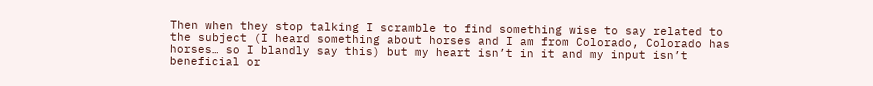Then when they stop talking I scramble to find something wise to say related to the subject (I heard something about horses and I am from Colorado, Colorado has horses… so I blandly say this) but my heart isn’t in it and my input isn’t beneficial or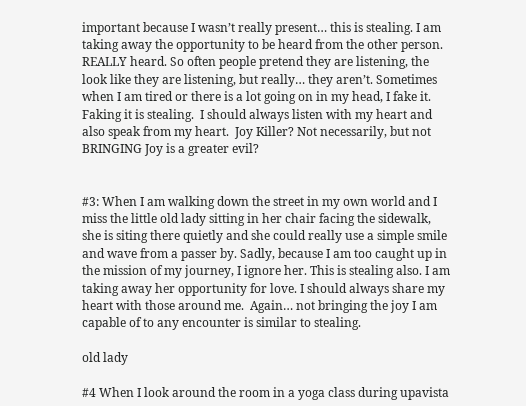important because I wasn’t really present… this is stealing. I am taking away the opportunity to be heard from the other person. REALLY heard. So often people pretend they are listening, the look like they are listening, but really… they aren’t. Sometimes when I am tired or there is a lot going on in my head, I fake it. Faking it is stealing.  I should always listen with my heart and also speak from my heart.  Joy Killer? Not necessarily, but not BRINGING Joy is a greater evil?


#3: When I am walking down the street in my own world and I miss the little old lady sitting in her chair facing the sidewalk, she is siting there quietly and she could really use a simple smile and wave from a passer by. Sadly, because I am too caught up in the mission of my journey, I ignore her. This is stealing also. I am taking away her opportunity for love. I should always share my heart with those around me.  Again… not bringing the joy I am capable of to any encounter is similar to stealing.

old lady

#4 When I look around the room in a yoga class during upavista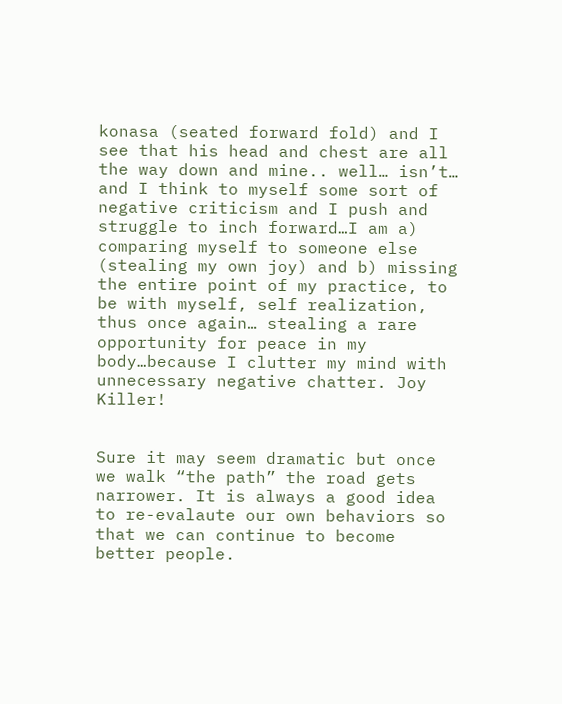konasa (seated forward fold) and I see that his head and chest are all the way down and mine.. well… isn’t… and I think to myself some sort of negative criticism and I push and struggle to inch forward…I am a) comparing myself to someone else (stealing my own joy) and b) missing the entire point of my practice, to be with myself, self realization, thus once again… stealing a rare opportunity for peace in my body…because I clutter my mind with unnecessary negative chatter. Joy Killer!


Sure it may seem dramatic but once we walk “the path” the road gets narrower. It is always a good idea to re-evalaute our own behaviors so that we can continue to become better people.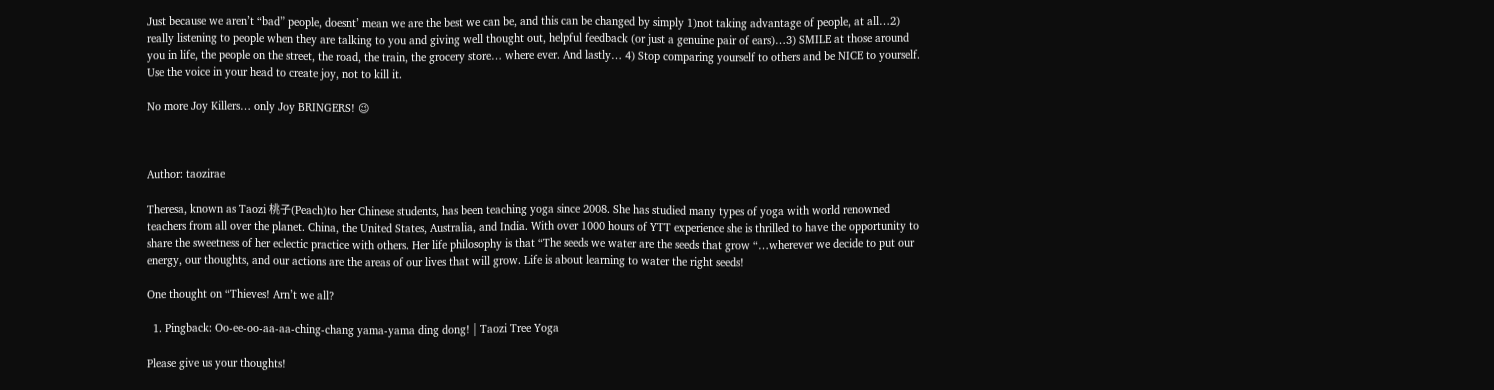Just because we aren’t “bad” people, doesnt’ mean we are the best we can be, and this can be changed by simply 1)not taking advantage of people, at all…2) really listening to people when they are talking to you and giving well thought out, helpful feedback (or just a genuine pair of ears)…3) SMILE at those around you in life, the people on the street, the road, the train, the grocery store… where ever. And lastly… 4) Stop comparing yourself to others and be NICE to yourself. Use the voice in your head to create joy, not to kill it.

No more Joy Killers… only Joy BRINGERS! 😉



Author: taozirae

Theresa, known as Taozi 桃子(Peach)to her Chinese students, has been teaching yoga since 2008. She has studied many types of yoga with world renowned teachers from all over the planet. China, the United States, Australia, and India. With over 1000 hours of YTT experience she is thrilled to have the opportunity to share the sweetness of her eclectic practice with others. Her life philosophy is that “The seeds we water are the seeds that grow “…wherever we decide to put our energy, our thoughts, and our actions are the areas of our lives that will grow. Life is about learning to water the right seeds!

One thought on “Thieves! Arn’t we all?

  1. Pingback: Oo-ee-oo-aa-aa-ching-chang yama-yama ding dong! | Taozi Tree Yoga

Please give us your thoughts!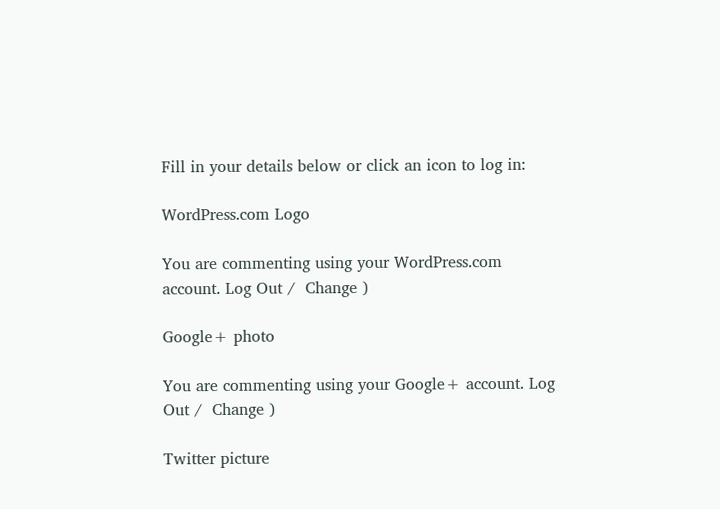Fill in your details below or click an icon to log in:

WordPress.com Logo

You are commenting using your WordPress.com account. Log Out /  Change )

Google+ photo

You are commenting using your Google+ account. Log Out /  Change )

Twitter picture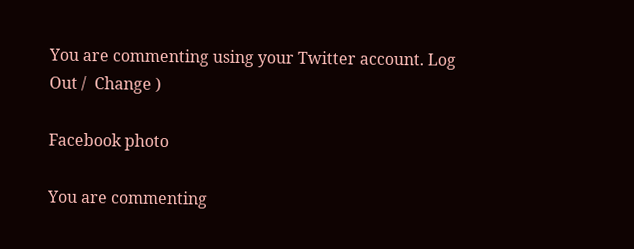You are commenting using your Twitter account. Log Out /  Change )

Facebook photo

You are commenting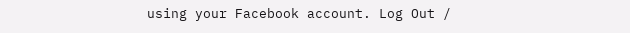using your Facebook account. Log Out /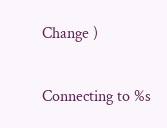Change )


Connecting to %s